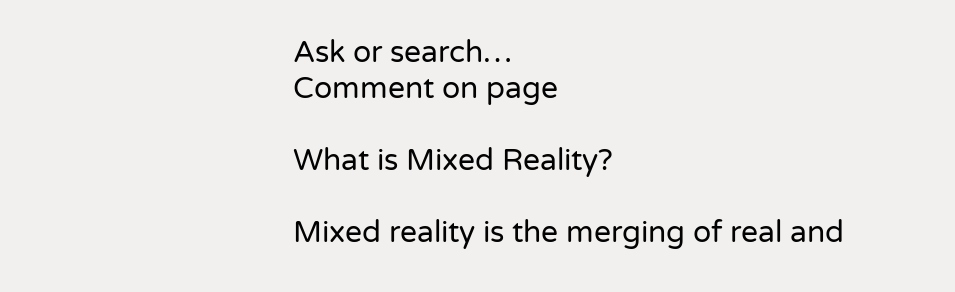Ask or search…
Comment on page

What is Mixed Reality?

Mixed reality is the merging of real and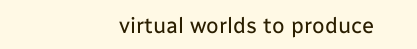virtual worlds to produce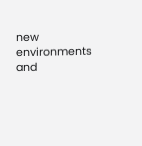new environments and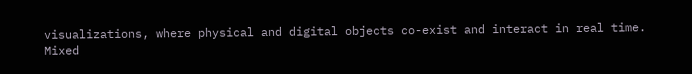visualizations, where physical and digital objects co-exist and interact in real time.
Mixed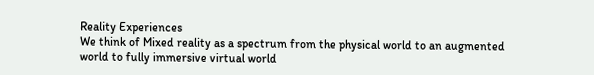Reality Experiences
We think of Mixed reality as a spectrum from the physical world to an augmented world to fully immersive virtual world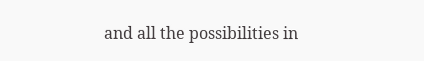and all the possibilities in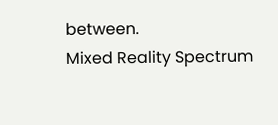between.
Mixed Reality Spectrum